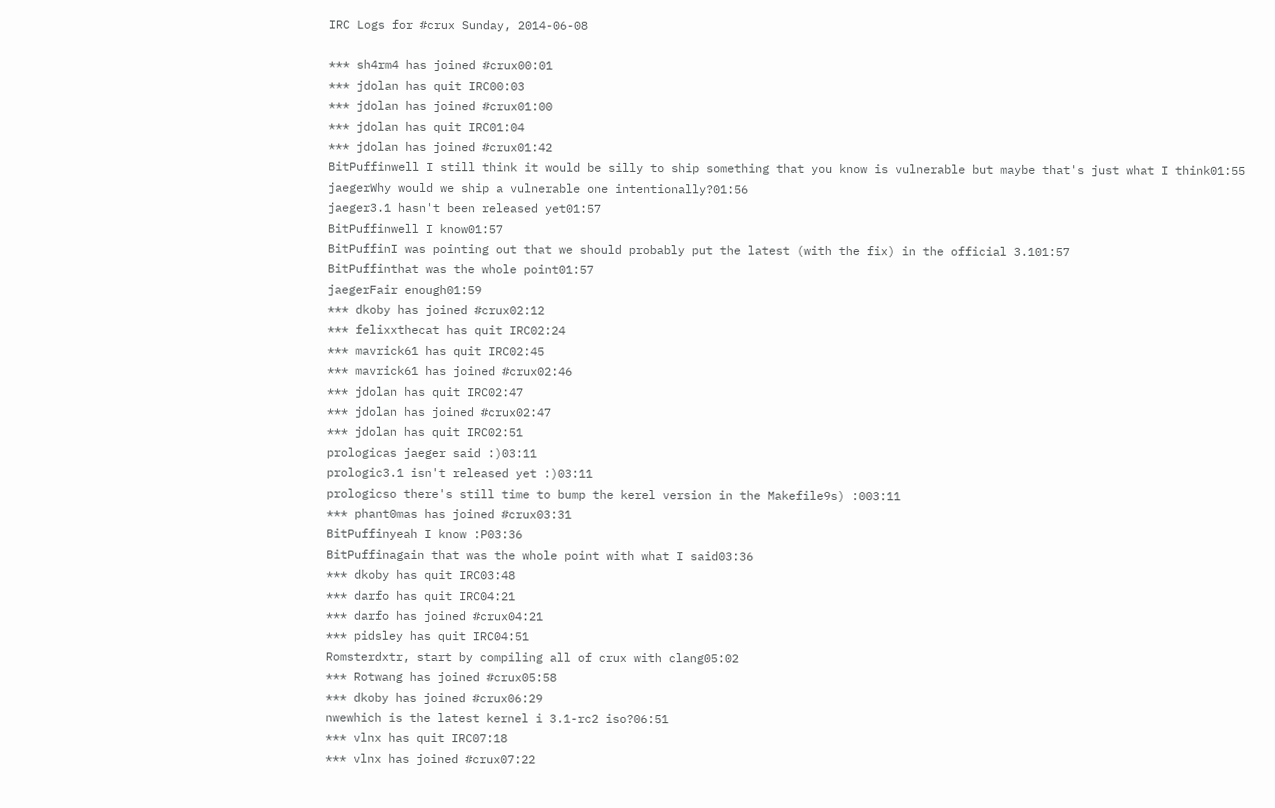IRC Logs for #crux Sunday, 2014-06-08

*** sh4rm4 has joined #crux00:01
*** jdolan has quit IRC00:03
*** jdolan has joined #crux01:00
*** jdolan has quit IRC01:04
*** jdolan has joined #crux01:42
BitPuffinwell I still think it would be silly to ship something that you know is vulnerable but maybe that's just what I think01:55
jaegerWhy would we ship a vulnerable one intentionally?01:56
jaeger3.1 hasn't been released yet01:57
BitPuffinwell I know01:57
BitPuffinI was pointing out that we should probably put the latest (with the fix) in the official 3.101:57
BitPuffinthat was the whole point01:57
jaegerFair enough01:59
*** dkoby has joined #crux02:12
*** felixxthecat has quit IRC02:24
*** mavrick61 has quit IRC02:45
*** mavrick61 has joined #crux02:46
*** jdolan has quit IRC02:47
*** jdolan has joined #crux02:47
*** jdolan has quit IRC02:51
prologicas jaeger said :)03:11
prologic3.1 isn't released yet :)03:11
prologicso there's still time to bump the kerel version in the Makefile9s) :003:11
*** phant0mas has joined #crux03:31
BitPuffinyeah I know :P03:36
BitPuffinagain that was the whole point with what I said03:36
*** dkoby has quit IRC03:48
*** darfo has quit IRC04:21
*** darfo has joined #crux04:21
*** pidsley has quit IRC04:51
Romsterdxtr, start by compiling all of crux with clang05:02
*** Rotwang has joined #crux05:58
*** dkoby has joined #crux06:29
nwewhich is the latest kernel i 3.1-rc2 iso?06:51
*** vlnx has quit IRC07:18
*** vlnx has joined #crux07:22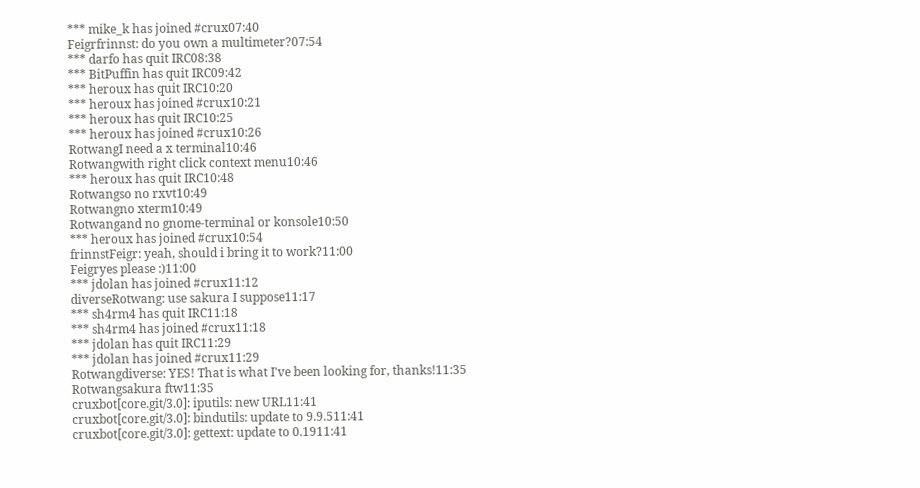*** mike_k has joined #crux07:40
Feigrfrinnst: do you own a multimeter?07:54
*** darfo has quit IRC08:38
*** BitPuffin has quit IRC09:42
*** heroux has quit IRC10:20
*** heroux has joined #crux10:21
*** heroux has quit IRC10:25
*** heroux has joined #crux10:26
RotwangI need a x terminal10:46
Rotwangwith right click context menu10:46
*** heroux has quit IRC10:48
Rotwangso no rxvt10:49
Rotwangno xterm10:49
Rotwangand no gnome-terminal or konsole10:50
*** heroux has joined #crux10:54
frinnstFeigr: yeah, should i bring it to work?11:00
Feigryes please :)11:00
*** jdolan has joined #crux11:12
diverseRotwang: use sakura I suppose11:17
*** sh4rm4 has quit IRC11:18
*** sh4rm4 has joined #crux11:18
*** jdolan has quit IRC11:29
*** jdolan has joined #crux11:29
Rotwangdiverse: YES! That is what I've been looking for, thanks!11:35
Rotwangsakura ftw11:35
cruxbot[core.git/3.0]: iputils: new URL11:41
cruxbot[core.git/3.0]: bindutils: update to 9.9.511:41
cruxbot[core.git/3.0]: gettext: update to 0.1911:41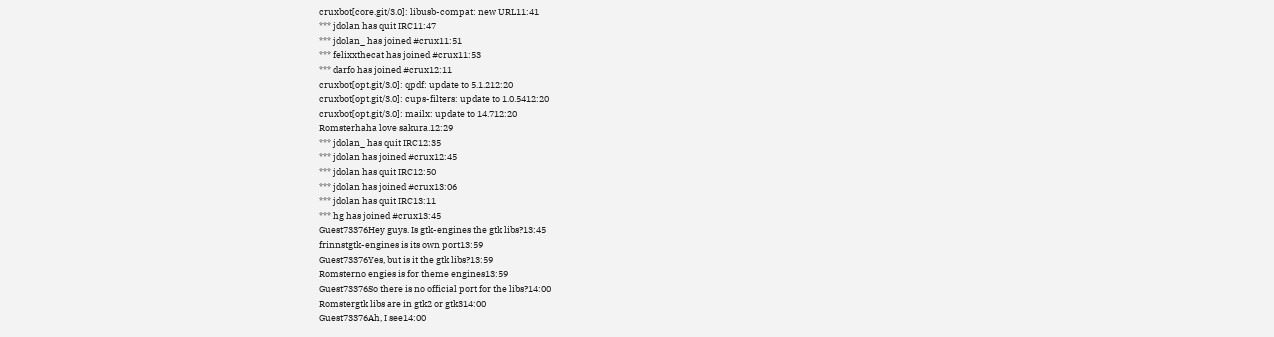cruxbot[core.git/3.0]: libusb-compat: new URL11:41
*** jdolan has quit IRC11:47
*** jdolan_ has joined #crux11:51
*** felixxthecat has joined #crux11:53
*** darfo has joined #crux12:11
cruxbot[opt.git/3.0]: qpdf: update to 5.1.212:20
cruxbot[opt.git/3.0]: cups-filters: update to 1.0.5412:20
cruxbot[opt.git/3.0]: mailx: update to 14.712:20
Romsterhaha love sakura.12:29
*** jdolan_ has quit IRC12:35
*** jdolan has joined #crux12:45
*** jdolan has quit IRC12:50
*** jdolan has joined #crux13:06
*** jdolan has quit IRC13:11
*** hg has joined #crux13:45
Guest73376Hey guys. Is gtk-engines the gtk libs?13:45
frinnstgtk-engines is its own port13:59
Guest73376Yes, but is it the gtk libs?13:59
Romsterno engies is for theme engines13:59
Guest73376So there is no official port for the libs?14:00
Romstergtk libs are in gtk2 or gtk314:00
Guest73376Ah, I see14:00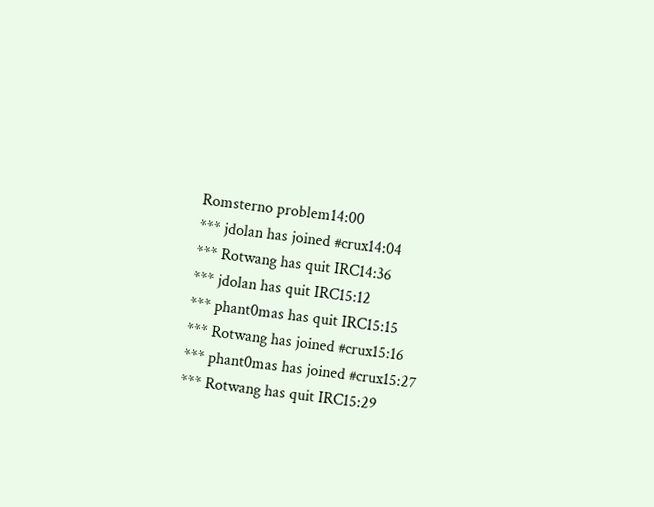Romsterno problem14:00
*** jdolan has joined #crux14:04
*** Rotwang has quit IRC14:36
*** jdolan has quit IRC15:12
*** phant0mas has quit IRC15:15
*** Rotwang has joined #crux15:16
*** phant0mas has joined #crux15:27
*** Rotwang has quit IRC15:29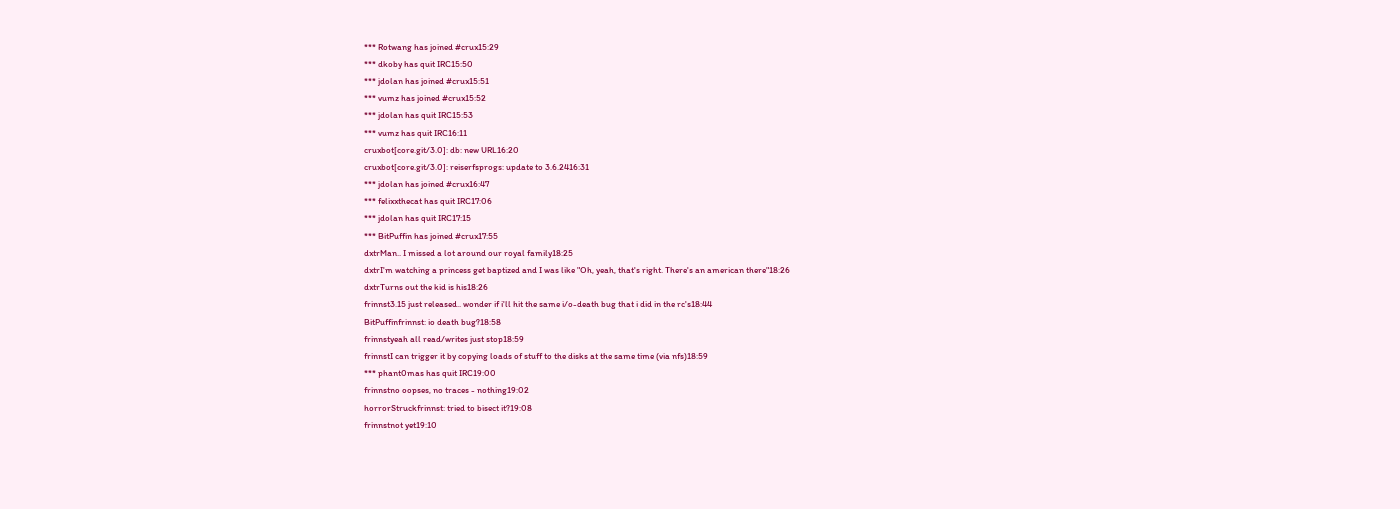*** Rotwang has joined #crux15:29
*** dkoby has quit IRC15:50
*** jdolan has joined #crux15:51
*** vumz has joined #crux15:52
*** jdolan has quit IRC15:53
*** vumz has quit IRC16:11
cruxbot[core.git/3.0]: db: new URL16:20
cruxbot[core.git/3.0]: reiserfsprogs: update to 3.6.2416:31
*** jdolan has joined #crux16:47
*** felixxthecat has quit IRC17:06
*** jdolan has quit IRC17:15
*** BitPuffin has joined #crux17:55
dxtrMan.. I missed a lot around our royal family18:25
dxtrI'm watching a princess get baptized and I was like "Oh, yeah, that's right. There's an american there"18:26
dxtrTurns out the kid is his18:26
frinnst3.15 just released.. wonder if i'll hit the same i/o-death bug that i did in the rc's18:44
BitPuffinfrinnst: io death bug?18:58
frinnstyeah all read/writes just stop18:59
frinnstI can trigger it by copying loads of stuff to the disks at the same time (via nfs)18:59
*** phant0mas has quit IRC19:00
frinnstno oopses, no traces - nothing19:02
horrorStruckfrinnst: tried to bisect it?19:08
frinnstnot yet19:10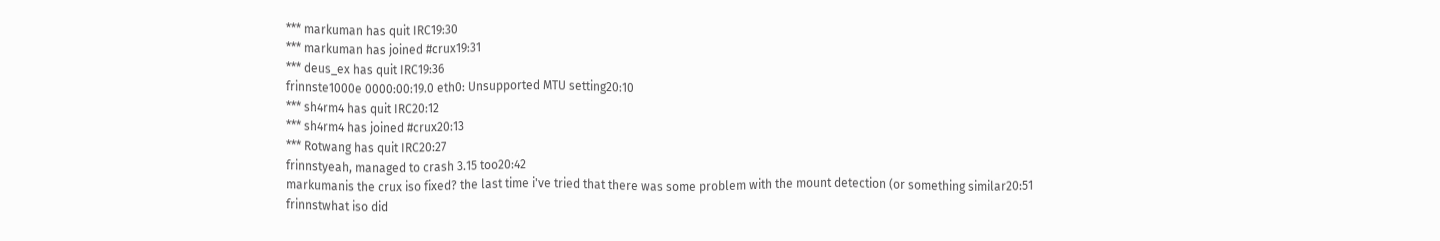*** markuman has quit IRC19:30
*** markuman has joined #crux19:31
*** deus_ex has quit IRC19:36
frinnste1000e 0000:00:19.0 eth0: Unsupported MTU setting20:10
*** sh4rm4 has quit IRC20:12
*** sh4rm4 has joined #crux20:13
*** Rotwang has quit IRC20:27
frinnstyeah, managed to crash 3.15 too20:42
markumanis the crux iso fixed? the last time i've tried that there was some problem with the mount detection (or something similar20:51
frinnstwhat iso did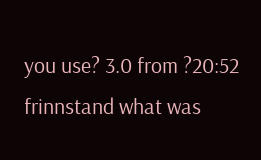you use? 3.0 from ?20:52
frinnstand what was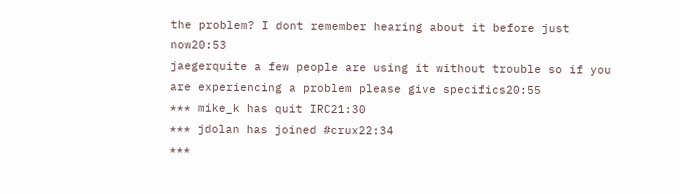the problem? I dont remember hearing about it before just now20:53
jaegerquite a few people are using it without trouble so if you are experiencing a problem please give specifics20:55
*** mike_k has quit IRC21:30
*** jdolan has joined #crux22:34
***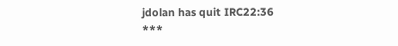jdolan has quit IRC22:36
***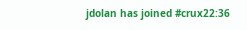jdolan has joined #crux22:36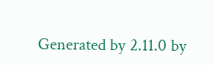Generated by 2.11.0 by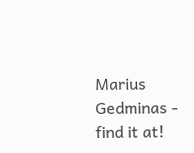Marius Gedminas - find it at!